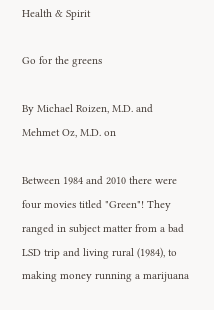Health & Spirit

Go for the greens

By Michael Roizen, M.D. and Mehmet Oz, M.D. on

Between 1984 and 2010 there were four movies titled "Green"! They ranged in subject matter from a bad LSD trip and living rural (1984), to making money running a marijuana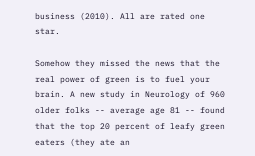business (2010). All are rated one star.

Somehow they missed the news that the real power of green is to fuel your brain. A new study in Neurology of 960 older folks -- average age 81 -- found that the top 20 percent of leafy green eaters (they ate an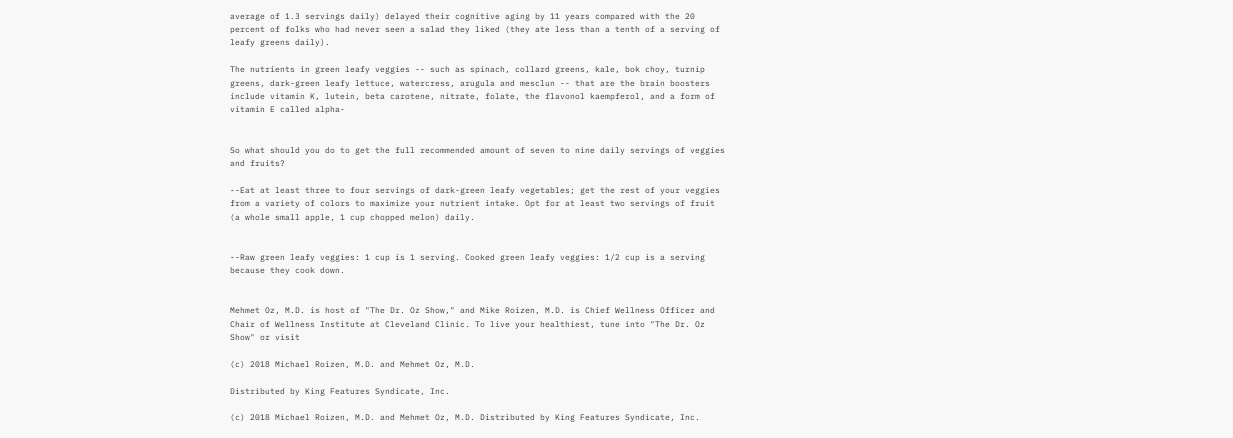average of 1.3 servings daily) delayed their cognitive aging by 11 years compared with the 20 percent of folks who had never seen a salad they liked (they ate less than a tenth of a serving of leafy greens daily).

The nutrients in green leafy veggies -- such as spinach, collard greens, kale, bok choy, turnip greens, dark-green leafy lettuce, watercress, arugula and mesclun -- that are the brain boosters include vitamin K, lutein, beta carotene, nitrate, folate, the flavonol kaempferol, and a form of vitamin E called alpha-


So what should you do to get the full recommended amount of seven to nine daily servings of veggies and fruits?

--Eat at least three to four servings of dark-green leafy vegetables; get the rest of your veggies from a variety of colors to maximize your nutrient intake. Opt for at least two servings of fruit (a whole small apple, 1 cup chopped melon) daily.


--Raw green leafy veggies: 1 cup is 1 serving. Cooked green leafy veggies: 1/2 cup is a serving because they cook down.


Mehmet Oz, M.D. is host of "The Dr. Oz Show," and Mike Roizen, M.D. is Chief Wellness Officer and Chair of Wellness Institute at Cleveland Clinic. To live your healthiest, tune into "The Dr. Oz Show" or visit

(c) 2018 Michael Roizen, M.D. and Mehmet Oz, M.D.

Distributed by King Features Syndicate, Inc.

(c) 2018 Michael Roizen, M.D. and Mehmet Oz, M.D. Distributed by King Features Syndicate, Inc.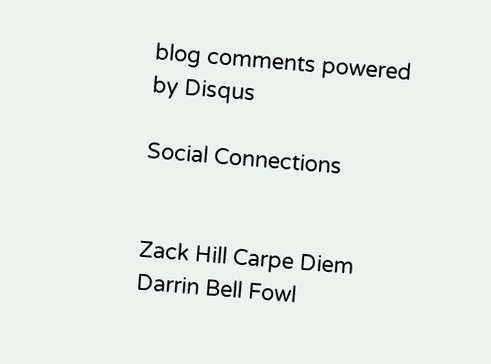blog comments powered by Disqus

Social Connections


Zack Hill Carpe Diem Darrin Bell Fowl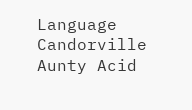Language Candorville Aunty Acid